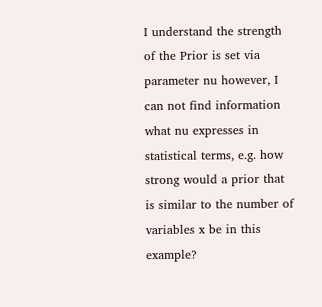I understand the strength of the Prior is set via parameter nu however, I can not find information what nu expresses in statistical terms, e.g. how strong would a prior that is similar to the number of variables x be in this example?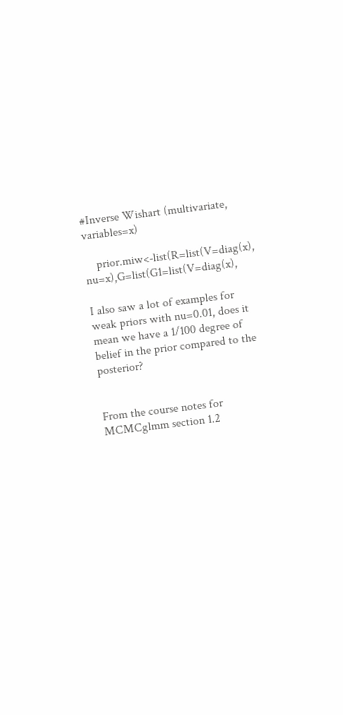#Inverse Wishart (multivariate, variables=x)

    prior.miw<-list(R=list(V=diag(x), nu=x),G=list(G1=list(V=diag(x),

I also saw a lot of examples for weak priors with nu=0.01, does it mean we have a 1/100 degree of belief in the prior compared to the posterior?


From the course notes for MCMCglmm section 1.2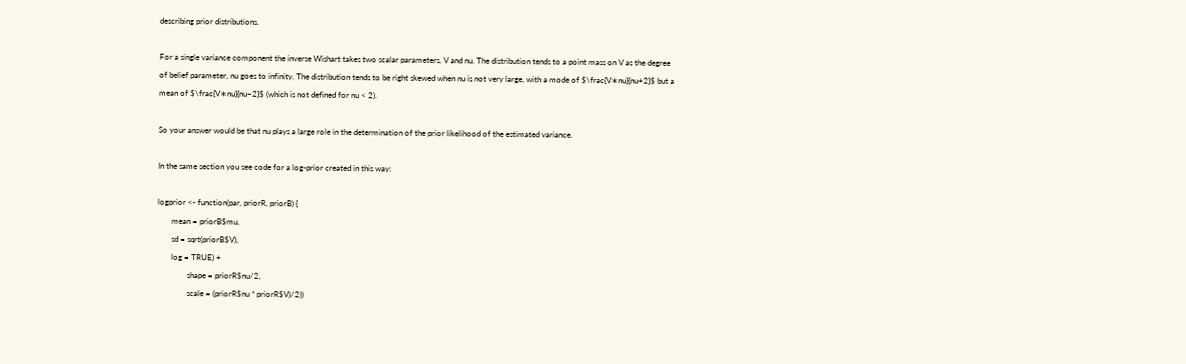describing prior distributions.

For a single variance component the inverse Wishart takes two scalar parameters, V and nu. The distribution tends to a point mass on V as the degree of belief parameter, nu goes to infinity. The distribution tends to be right skewed when nu is not very large, with a mode of $\frac{V∗nu}{nu+2}$ but a mean of $\frac{V∗nu}{nu−2}$ (which is not defined for nu < 2).

So your answer would be that nu plays a large role in the determination of the prior likelihood of the estimated variance.

In the same section you see code for a log-prior created in this way:

logprior <- function(par, priorR, priorB) {
       mean = priorB$mu,
       sd = sqrt(priorB$V),
       log = TRUE) +
               shape = priorR$nu/2,
               scale = (priorR$nu * priorR$V)/2))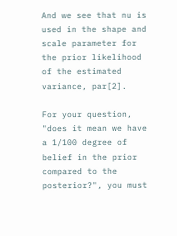And we see that nu is used in the shape and scale parameter for the prior likelihood of the estimated variance, par[2].

For your question, "does it mean we have a 1/100 degree of belief in the prior compared to the posterior?", you must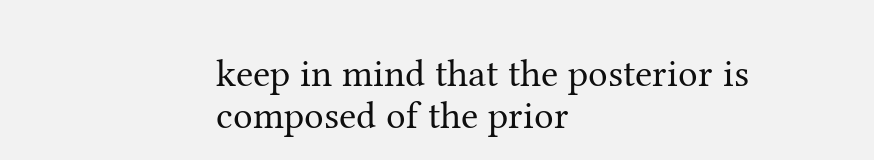keep in mind that the posterior is composed of the prior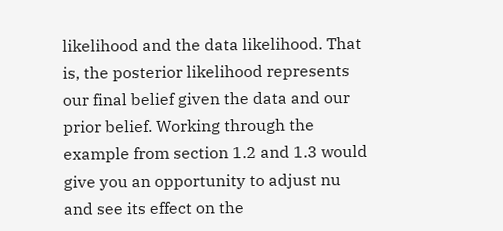likelihood and the data likelihood. That is, the posterior likelihood represents our final belief given the data and our prior belief. Working through the example from section 1.2 and 1.3 would give you an opportunity to adjust nu and see its effect on the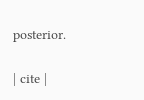posterior.

| cite |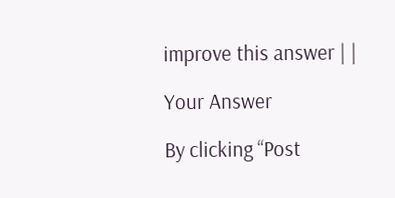improve this answer | |

Your Answer

By clicking “Post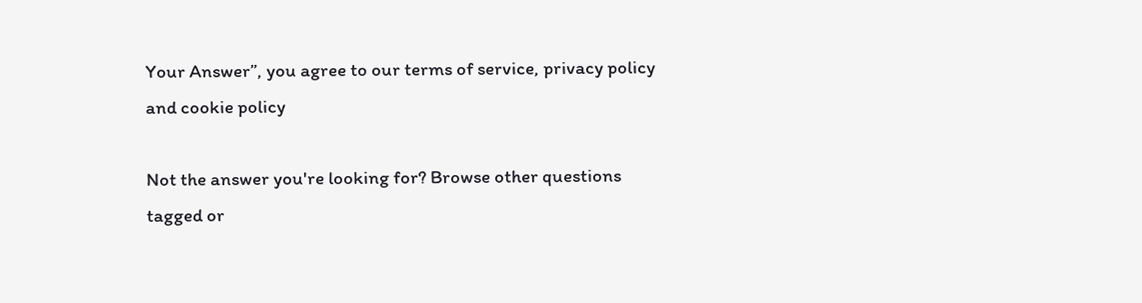Your Answer”, you agree to our terms of service, privacy policy and cookie policy

Not the answer you're looking for? Browse other questions tagged or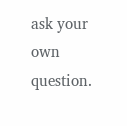ask your own question.